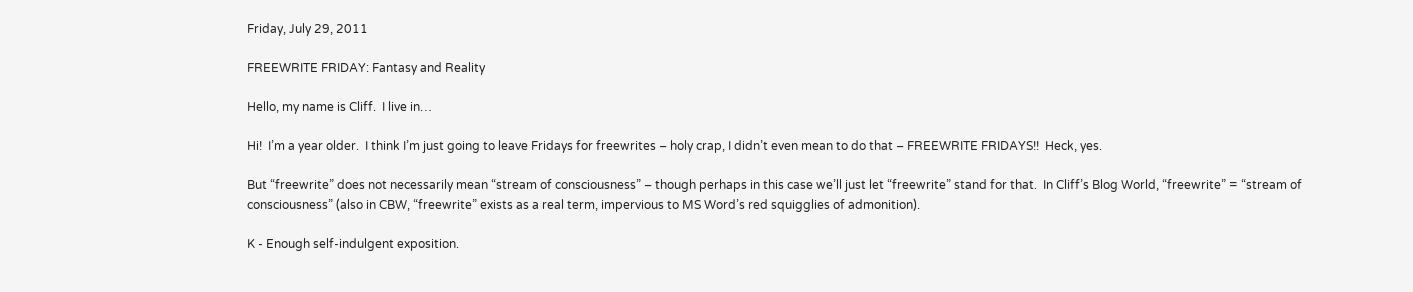Friday, July 29, 2011

FREEWRITE FRIDAY: Fantasy and Reality

Hello, my name is Cliff.  I live in…

Hi!  I’m a year older.  I think I’m just going to leave Fridays for freewrites – holy crap, I didn’t even mean to do that – FREEWRITE FRIDAYS!!  Heck, yes.

But “freewrite” does not necessarily mean “stream of consciousness” – though perhaps in this case we’ll just let “freewrite” stand for that.  In Cliff’s Blog World, “freewrite” = “stream of consciousness” (also in CBW, “freewrite” exists as a real term, impervious to MS Word’s red squigglies of admonition).

K - Enough self-indulgent exposition.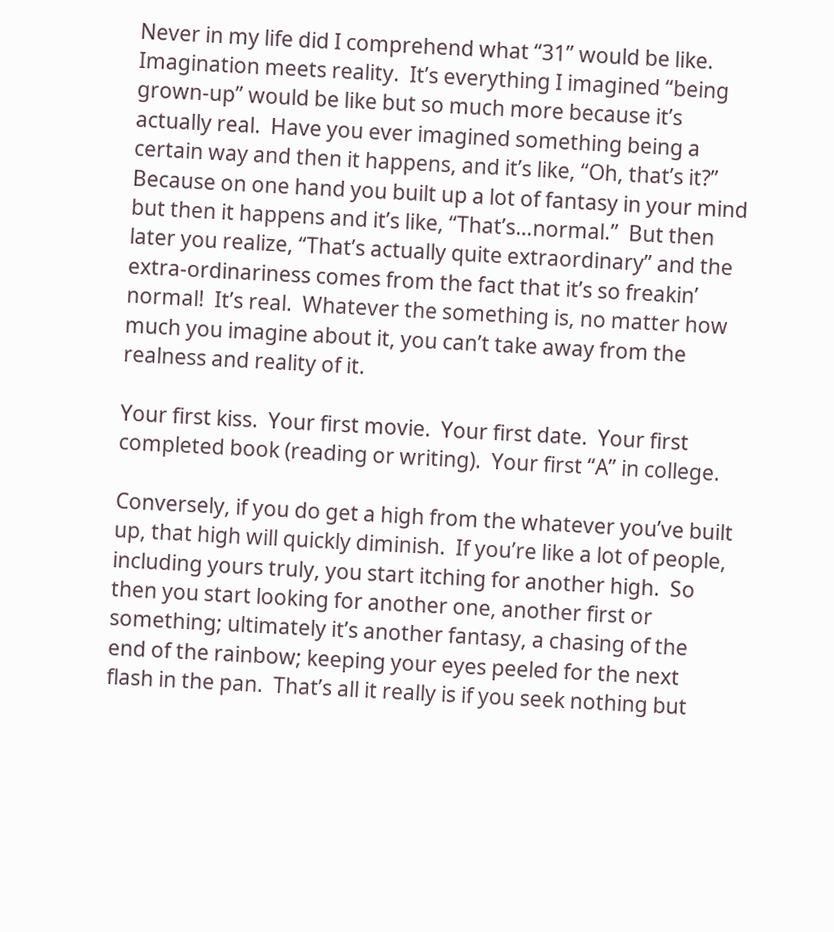Never in my life did I comprehend what “31” would be like.  Imagination meets reality.  It’s everything I imagined “being grown-up” would be like but so much more because it’s actually real.  Have you ever imagined something being a certain way and then it happens, and it’s like, “Oh, that’s it?”  Because on one hand you built up a lot of fantasy in your mind but then it happens and it’s like, “That’s…normal.”  But then later you realize, “That’s actually quite extraordinary” and the extra-ordinariness comes from the fact that it’s so freakin’ normal!  It’s real.  Whatever the something is, no matter how much you imagine about it, you can’t take away from the realness and reality of it.

Your first kiss.  Your first movie.  Your first date.  Your first completed book (reading or writing).  Your first “A” in college.

Conversely, if you do get a high from the whatever you’ve built up, that high will quickly diminish.  If you’re like a lot of people, including yours truly, you start itching for another high.  So then you start looking for another one, another first or something; ultimately it’s another fantasy, a chasing of the end of the rainbow; keeping your eyes peeled for the next flash in the pan.  That’s all it really is if you seek nothing but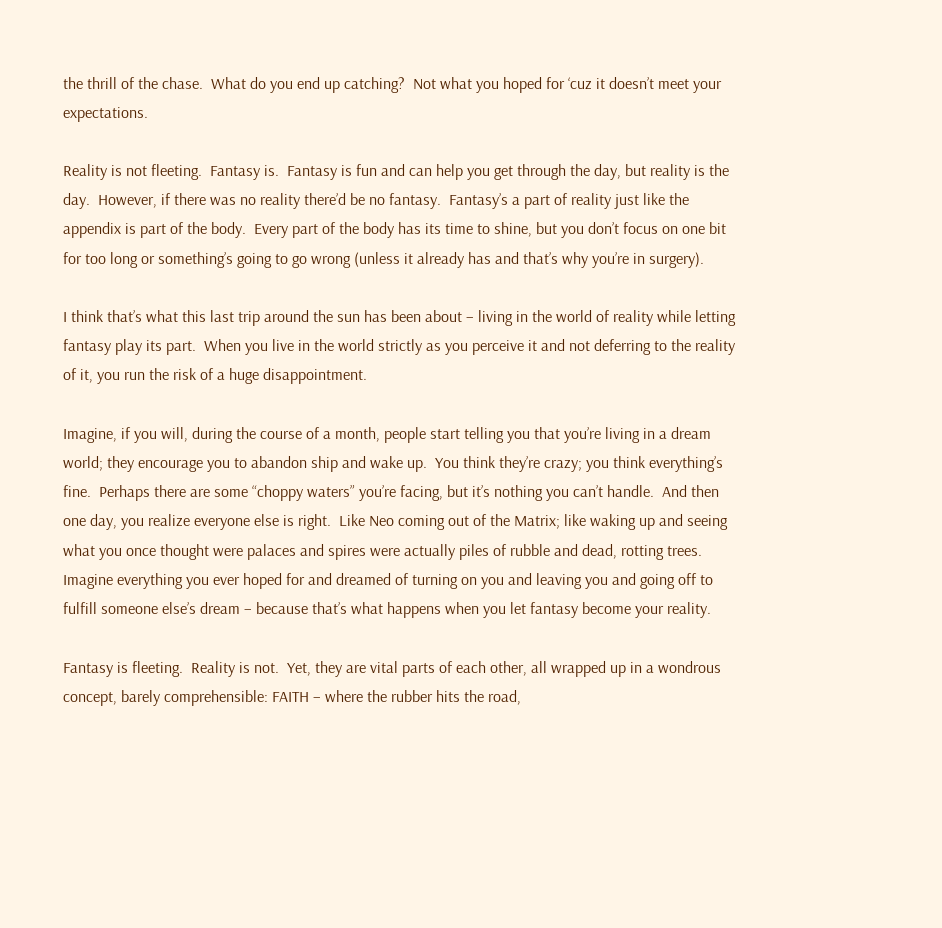the thrill of the chase.  What do you end up catching?  Not what you hoped for ‘cuz it doesn’t meet your expectations.

Reality is not fleeting.  Fantasy is.  Fantasy is fun and can help you get through the day, but reality is the day.  However, if there was no reality there’d be no fantasy.  Fantasy’s a part of reality just like the appendix is part of the body.  Every part of the body has its time to shine, but you don’t focus on one bit for too long or something’s going to go wrong (unless it already has and that’s why you’re in surgery).

I think that’s what this last trip around the sun has been about – living in the world of reality while letting fantasy play its part.  When you live in the world strictly as you perceive it and not deferring to the reality of it, you run the risk of a huge disappointment.

Imagine, if you will, during the course of a month, people start telling you that you’re living in a dream world; they encourage you to abandon ship and wake up.  You think they’re crazy; you think everything’s fine.  Perhaps there are some “choppy waters” you’re facing, but it’s nothing you can’t handle.  And then one day, you realize everyone else is right.  Like Neo coming out of the Matrix; like waking up and seeing what you once thought were palaces and spires were actually piles of rubble and dead, rotting trees.  Imagine everything you ever hoped for and dreamed of turning on you and leaving you and going off to fulfill someone else’s dream – because that’s what happens when you let fantasy become your reality.

Fantasy is fleeting.  Reality is not.  Yet, they are vital parts of each other, all wrapped up in a wondrous concept, barely comprehensible: FAITH – where the rubber hits the road,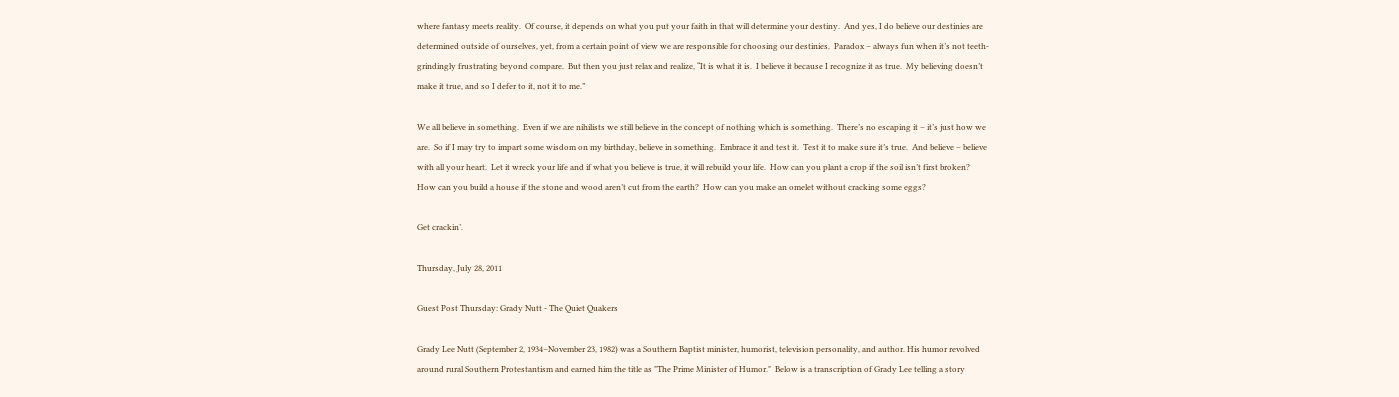where fantasy meets reality.  Of course, it depends on what you put your faith in that will determine your destiny.  And yes, I do believe our destinies are determined outside of ourselves, yet, from a certain point of view we are responsible for choosing our destinies.  Paradox – always fun when it’s not teeth-grindingly frustrating beyond compare.  But then you just relax and realize, “It is what it is.  I believe it because I recognize it as true.  My believing doesn’t make it true, and so I defer to it, not it to me.”

We all believe in something.  Even if we are nihilists we still believe in the concept of nothing which is something.  There’s no escaping it – it’s just how we are.  So if I may try to impart some wisdom on my birthday, believe in something.  Embrace it and test it.  Test it to make sure it’s true.  And believe – believe with all your heart.  Let it wreck your life and if what you believe is true, it will rebuild your life.  How can you plant a crop if the soil isn’t first broken?  How can you build a house if the stone and wood aren’t cut from the earth?  How can you make an omelet without cracking some eggs?

Get crackin’.

Thursday, July 28, 2011

Guest Post Thursday: Grady Nutt - The Quiet Quakers

Grady Lee Nutt (September 2, 1934–November 23, 1982) was a Southern Baptist minister, humorist, television personality, and author. His humor revolved around rural Southern Protestantism and earned him the title as "The Prime Minister of Humor."  Below is a transcription of Grady Lee telling a story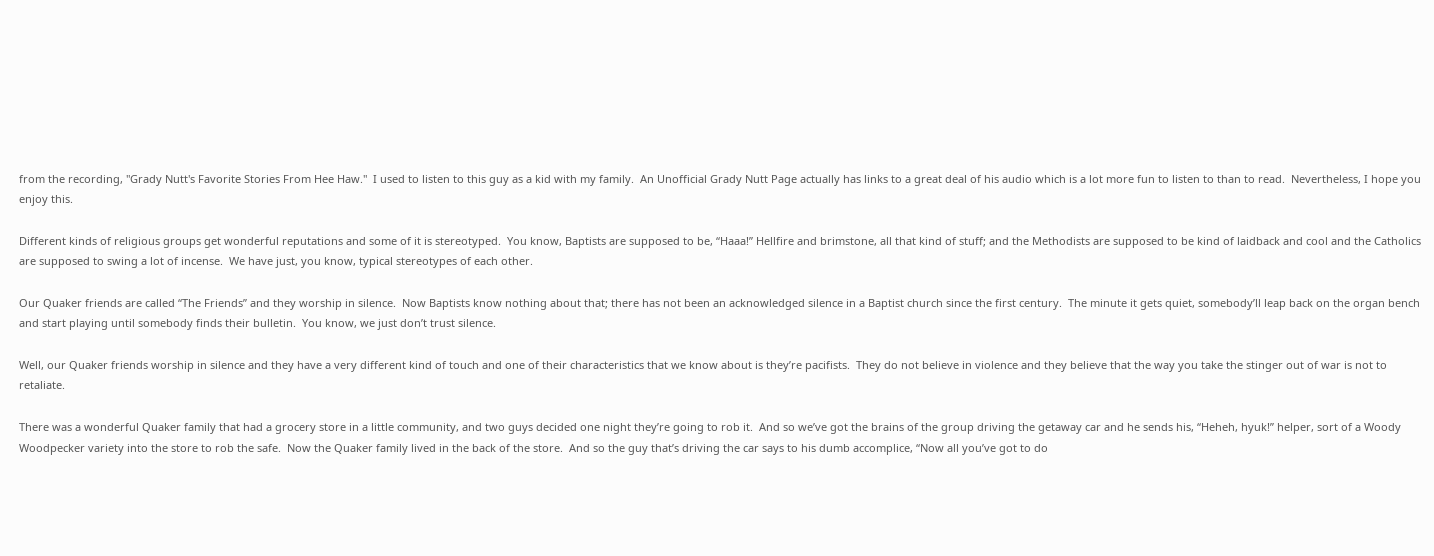from the recording, "Grady Nutt's Favorite Stories From Hee Haw."  I used to listen to this guy as a kid with my family.  An Unofficial Grady Nutt Page actually has links to a great deal of his audio which is a lot more fun to listen to than to read.  Nevertheless, I hope you enjoy this.

Different kinds of religious groups get wonderful reputations and some of it is stereotyped.  You know, Baptists are supposed to be, “Haaa!” Hellfire and brimstone, all that kind of stuff; and the Methodists are supposed to be kind of laidback and cool and the Catholics are supposed to swing a lot of incense.  We have just, you know, typical stereotypes of each other.

Our Quaker friends are called “The Friends” and they worship in silence.  Now Baptists know nothing about that; there has not been an acknowledged silence in a Baptist church since the first century.  The minute it gets quiet, somebody’ll leap back on the organ bench and start playing until somebody finds their bulletin.  You know, we just don’t trust silence.

Well, our Quaker friends worship in silence and they have a very different kind of touch and one of their characteristics that we know about is they’re pacifists.  They do not believe in violence and they believe that the way you take the stinger out of war is not to retaliate.

There was a wonderful Quaker family that had a grocery store in a little community, and two guys decided one night they’re going to rob it.  And so we’ve got the brains of the group driving the getaway car and he sends his, “Heheh, hyuk!” helper, sort of a Woody Woodpecker variety into the store to rob the safe.  Now the Quaker family lived in the back of the store.  And so the guy that’s driving the car says to his dumb accomplice, “Now all you’ve got to do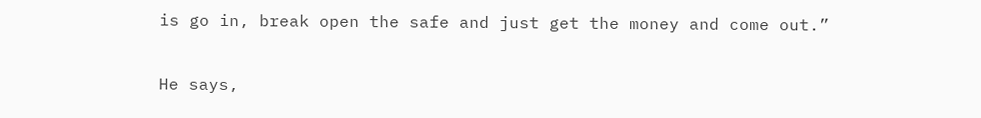is go in, break open the safe and just get the money and come out.”

He says,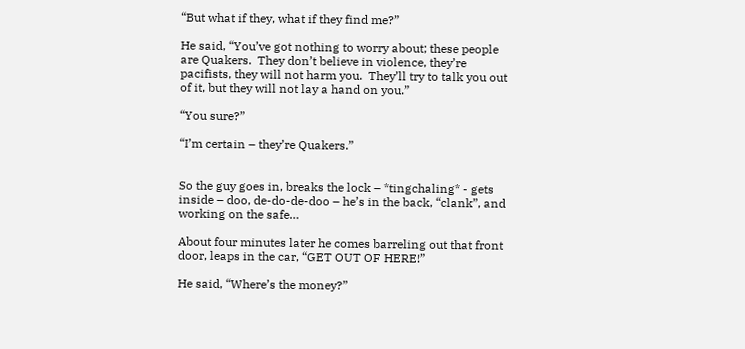“But what if they, what if they find me?”

He said, “You’ve got nothing to worry about; these people are Quakers.  They don’t believe in violence, they’re pacifists, they will not harm you.  They’ll try to talk you out of it, but they will not lay a hand on you.”

“You sure?”

“I’m certain – they’re Quakers.”


So the guy goes in, breaks the lock – *tingchaling* - gets inside – doo, de-do-de-doo – he’s in the back, “clank”, and working on the safe…

About four minutes later he comes barreling out that front door, leaps in the car, “GET OUT OF HERE!”

He said, “Where’s the money?”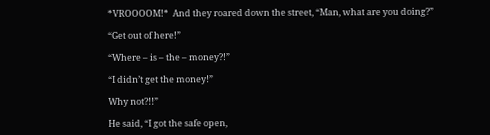*VROOOOM!*  And they roared down the street, “Man, what are you doing?”

“Get out of here!”

“Where – is – the – money?!”

“I didn’t get the money!”

Why not?!!”

He said, “I got the safe open,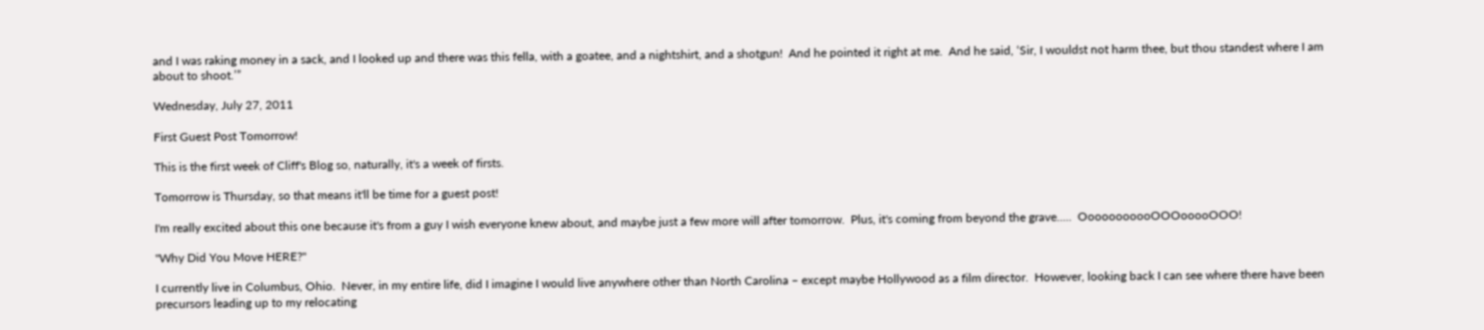and I was raking money in a sack, and I looked up and there was this fella, with a goatee, and a nightshirt, and a shotgun!  And he pointed it right at me.  And he said, ‘Sir, I wouldst not harm thee, but thou standest where I am about to shoot.’”

Wednesday, July 27, 2011

First Guest Post Tomorrow!

This is the first week of Cliff's Blog so, naturally, it's a week of firsts.

Tomorrow is Thursday, so that means it'll be time for a guest post!

I'm really excited about this one because it's from a guy I wish everyone knew about, and maybe just a few more will after tomorrow.  Plus, it's coming from beyond the grave.....  OoooooooooOOOooooOOO!

"Why Did You Move HERE?"

I currently live in Columbus, Ohio.  Never, in my entire life, did I imagine I would live anywhere other than North Carolina – except maybe Hollywood as a film director.  However, looking back I can see where there have been precursors leading up to my relocating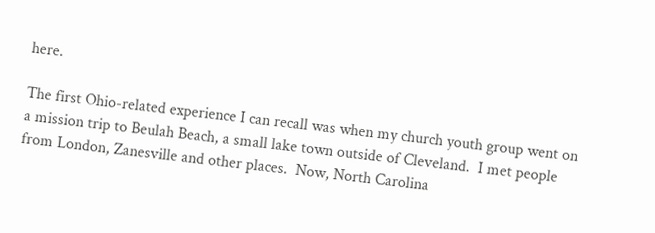here.

The first Ohio-related experience I can recall was when my church youth group went on a mission trip to Beulah Beach, a small lake town outside of Cleveland.  I met people from London, Zanesville and other places.  Now, North Carolina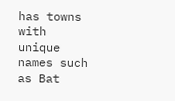has towns with unique names such as Bat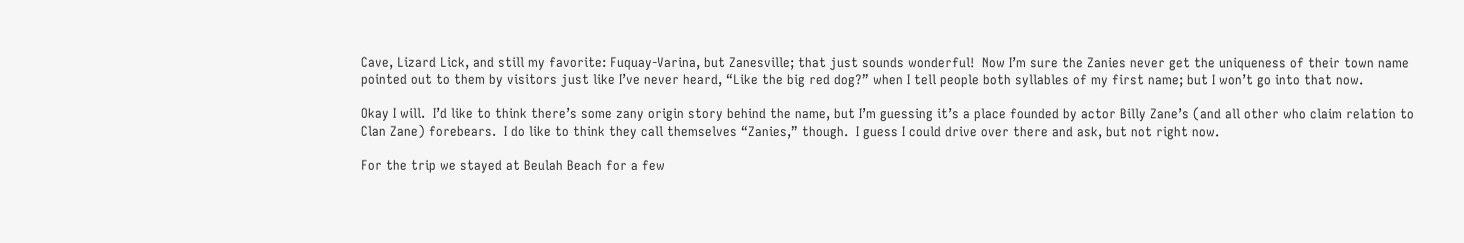Cave, Lizard Lick, and still my favorite: Fuquay-Varina, but Zanesville; that just sounds wonderful!  Now I’m sure the Zanies never get the uniqueness of their town name pointed out to them by visitors just like I’ve never heard, “Like the big red dog?” when I tell people both syllables of my first name; but I won’t go into that now.

Okay I will.  I’d like to think there’s some zany origin story behind the name, but I’m guessing it’s a place founded by actor Billy Zane’s (and all other who claim relation to Clan Zane) forebears.  I do like to think they call themselves “Zanies,” though.  I guess I could drive over there and ask, but not right now.

For the trip we stayed at Beulah Beach for a few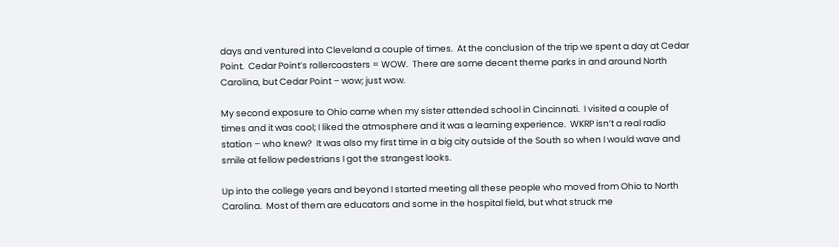days and ventured into Cleveland a couple of times.  At the conclusion of the trip we spent a day at Cedar Point.  Cedar Point’s rollercoasters = WOW.  There are some decent theme parks in and around North Carolina, but Cedar Point – wow; just wow.

My second exposure to Ohio came when my sister attended school in Cincinnati.  I visited a couple of times and it was cool; I liked the atmosphere and it was a learning experience.  WKRP isn’t a real radio station – who knew?  It was also my first time in a big city outside of the South so when I would wave and smile at fellow pedestrians I got the strangest looks.

Up into the college years and beyond I started meeting all these people who moved from Ohio to North Carolina.  Most of them are educators and some in the hospital field, but what struck me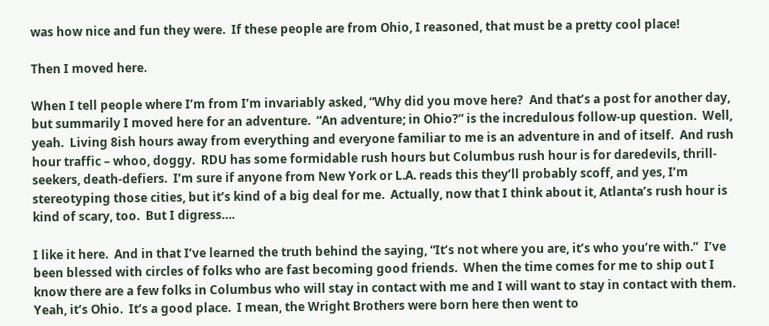was how nice and fun they were.  If these people are from Ohio, I reasoned, that must be a pretty cool place!

Then I moved here.

When I tell people where I’m from I’m invariably asked, “Why did you move here?  And that’s a post for another day, but summarily I moved here for an adventure.  “An adventure; in Ohio?” is the incredulous follow-up question.  Well, yeah.  Living 8ish hours away from everything and everyone familiar to me is an adventure in and of itself.  And rush hour traffic – whoo, doggy.  RDU has some formidable rush hours but Columbus rush hour is for daredevils, thrill-seekers, death-defiers.  I’m sure if anyone from New York or L.A. reads this they’ll probably scoff, and yes, I’m stereotyping those cities, but it’s kind of a big deal for me.  Actually, now that I think about it, Atlanta’s rush hour is kind of scary, too.  But I digress….

I like it here.  And in that I’ve learned the truth behind the saying, “It’s not where you are, it’s who you’re with.”  I’ve been blessed with circles of folks who are fast becoming good friends.  When the time comes for me to ship out I know there are a few folks in Columbus who will stay in contact with me and I will want to stay in contact with them.  Yeah, it’s Ohio.  It’s a good place.  I mean, the Wright Brothers were born here then went to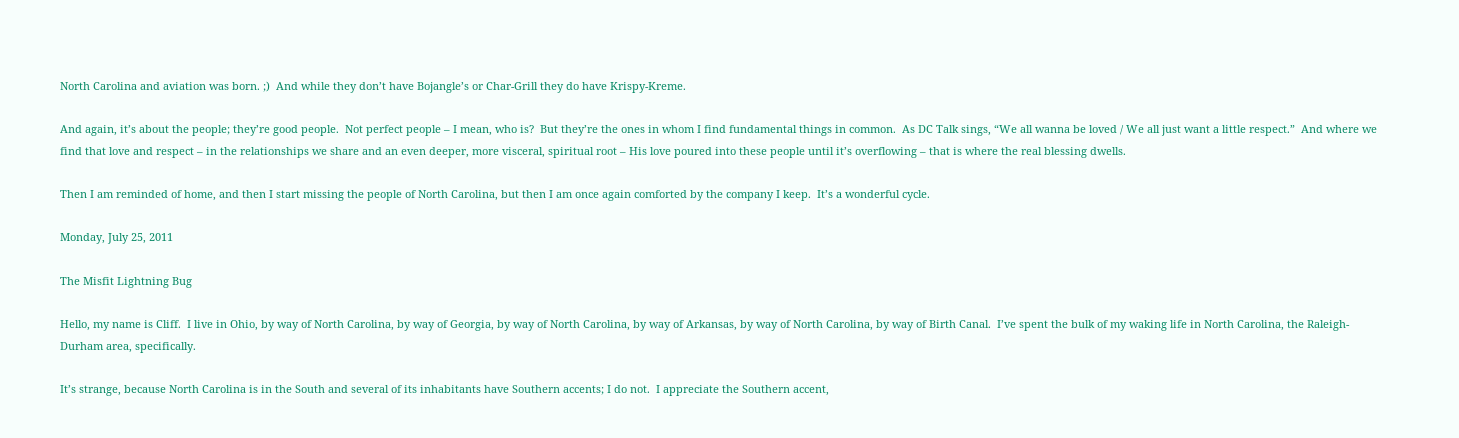North Carolina and aviation was born. ;)  And while they don’t have Bojangle’s or Char-Grill they do have Krispy-Kreme.

And again, it’s about the people; they’re good people.  Not perfect people – I mean, who is?  But they’re the ones in whom I find fundamental things in common.  As DC Talk sings, “We all wanna be loved / We all just want a little respect.”  And where we find that love and respect – in the relationships we share and an even deeper, more visceral, spiritual root – His love poured into these people until it’s overflowing – that is where the real blessing dwells.

Then I am reminded of home, and then I start missing the people of North Carolina, but then I am once again comforted by the company I keep.  It’s a wonderful cycle.

Monday, July 25, 2011

The Misfit Lightning Bug

Hello, my name is Cliff.  I live in Ohio, by way of North Carolina, by way of Georgia, by way of North Carolina, by way of Arkansas, by way of North Carolina, by way of Birth Canal.  I’ve spent the bulk of my waking life in North Carolina, the Raleigh-Durham area, specifically.

It’s strange, because North Carolina is in the South and several of its inhabitants have Southern accents; I do not.  I appreciate the Southern accent,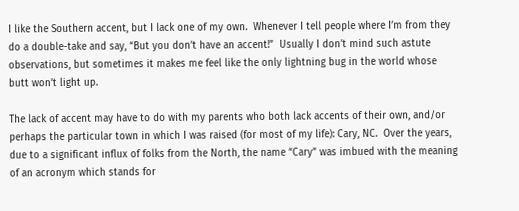I like the Southern accent, but I lack one of my own.  Whenever I tell people where I’m from they do a double-take and say, “But you don’t have an accent!”  Usually I don’t mind such astute observations, but sometimes it makes me feel like the only lightning bug in the world whose butt won’t light up.

The lack of accent may have to do with my parents who both lack accents of their own, and/or perhaps the particular town in which I was raised (for most of my life): Cary, NC.  Over the years, due to a significant influx of folks from the North, the name “Cary” was imbued with the meaning of an acronym which stands for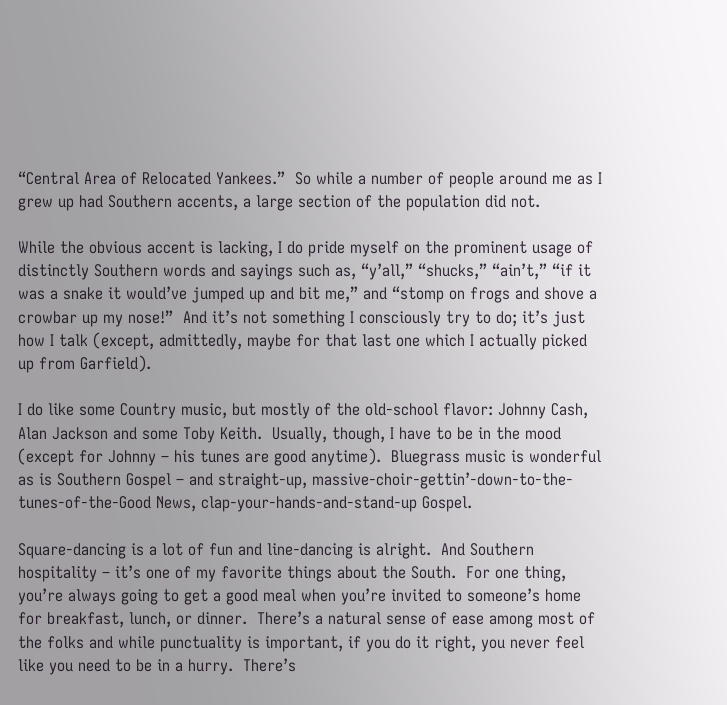“Central Area of Relocated Yankees.”  So while a number of people around me as I grew up had Southern accents, a large section of the population did not.

While the obvious accent is lacking, I do pride myself on the prominent usage of distinctly Southern words and sayings such as, “y’all,” “shucks,” “ain’t,” “if it was a snake it would’ve jumped up and bit me,” and “stomp on frogs and shove a crowbar up my nose!”  And it’s not something I consciously try to do; it’s just how I talk (except, admittedly, maybe for that last one which I actually picked up from Garfield).

I do like some Country music, but mostly of the old-school flavor: Johnny Cash, Alan Jackson and some Toby Keith.  Usually, though, I have to be in the mood (except for Johnny – his tunes are good anytime).  Bluegrass music is wonderful as is Southern Gospel – and straight-up, massive-choir-gettin’-down-to-the-tunes-of-the-Good News, clap-your-hands-and-stand-up Gospel.

Square-dancing is a lot of fun and line-dancing is alright.  And Southern hospitality – it’s one of my favorite things about the South.  For one thing, you’re always going to get a good meal when you’re invited to someone’s home for breakfast, lunch, or dinner.  There’s a natural sense of ease among most of the folks and while punctuality is important, if you do it right, you never feel like you need to be in a hurry.  There’s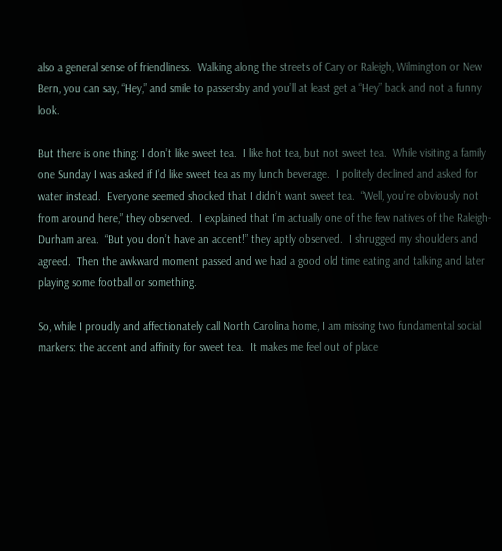also a general sense of friendliness.  Walking along the streets of Cary or Raleigh, Wilmington or New Bern, you can say, “Hey,” and smile to passersby and you’ll at least get a “Hey” back and not a funny look.

But there is one thing: I don’t like sweet tea.  I like hot tea, but not sweet tea.  While visiting a family one Sunday I was asked if I’d like sweet tea as my lunch beverage.  I politely declined and asked for water instead.  Everyone seemed shocked that I didn’t want sweet tea.  “Well, you’re obviously not from around here,” they observed.  I explained that I’m actually one of the few natives of the Raleigh-Durham area.  “But you don’t have an accent!” they aptly observed.  I shrugged my shoulders and agreed.  Then the awkward moment passed and we had a good old time eating and talking and later playing some football or something.

So, while I proudly and affectionately call North Carolina home, I am missing two fundamental social markers: the accent and affinity for sweet tea.  It makes me feel out of place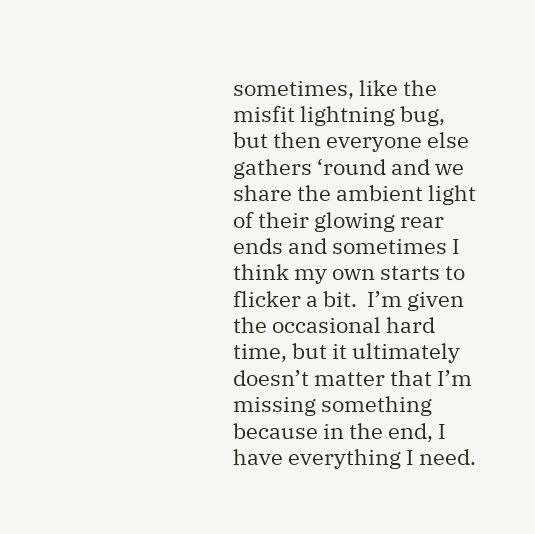sometimes, like the misfit lightning bug, but then everyone else gathers ‘round and we share the ambient light of their glowing rear ends and sometimes I think my own starts to flicker a bit.  I’m given the occasional hard time, but it ultimately doesn’t matter that I’m missing something because in the end, I have everything I need.